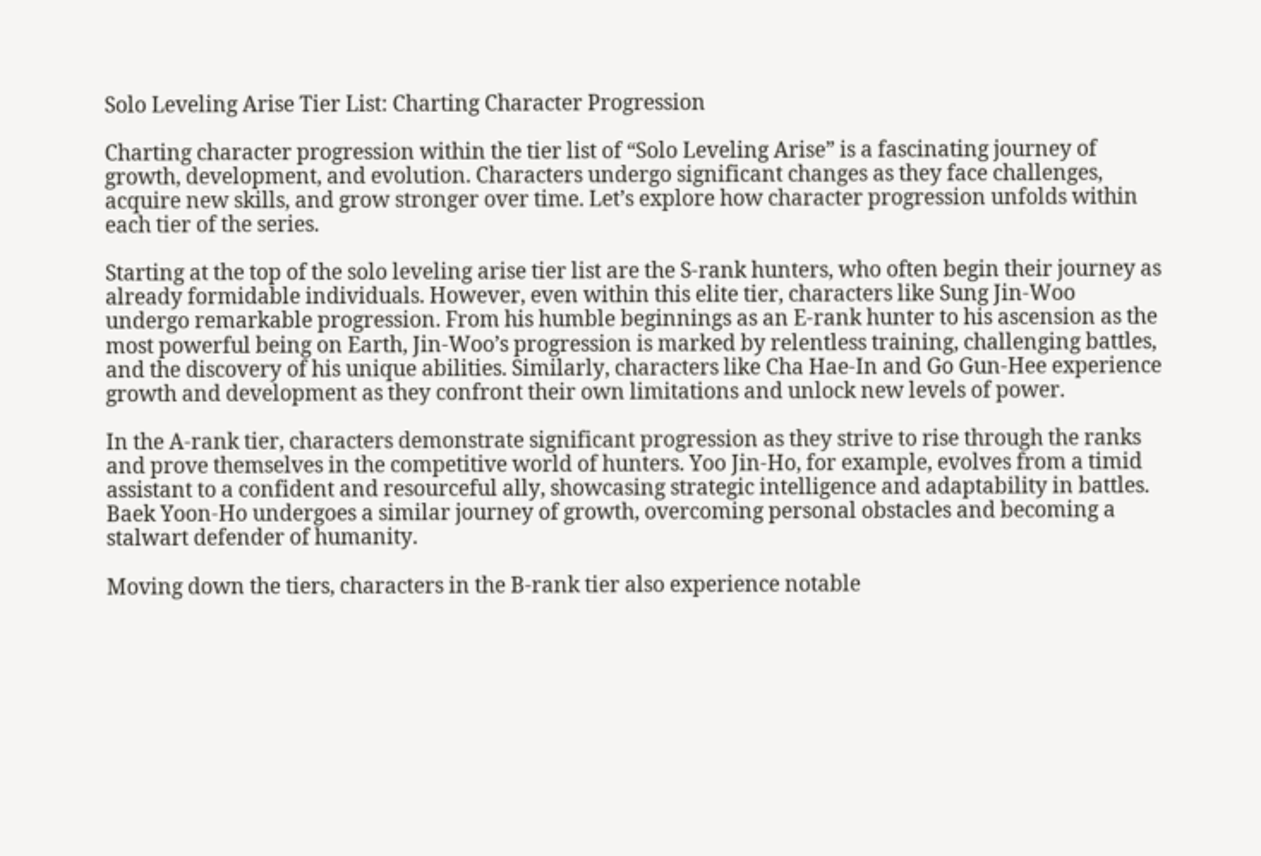Solo Leveling Arise Tier List: Charting Character Progression

Charting character progression within the tier list of “Solo Leveling Arise” is a fascinating journey of growth, development, and evolution. Characters undergo significant changes as they face challenges, acquire new skills, and grow stronger over time. Let’s explore how character progression unfolds within each tier of the series.

Starting at the top of the solo leveling arise tier list are the S-rank hunters, who often begin their journey as already formidable individuals. However, even within this elite tier, characters like Sung Jin-Woo undergo remarkable progression. From his humble beginnings as an E-rank hunter to his ascension as the most powerful being on Earth, Jin-Woo’s progression is marked by relentless training, challenging battles, and the discovery of his unique abilities. Similarly, characters like Cha Hae-In and Go Gun-Hee experience growth and development as they confront their own limitations and unlock new levels of power.

In the A-rank tier, characters demonstrate significant progression as they strive to rise through the ranks and prove themselves in the competitive world of hunters. Yoo Jin-Ho, for example, evolves from a timid assistant to a confident and resourceful ally, showcasing strategic intelligence and adaptability in battles. Baek Yoon-Ho undergoes a similar journey of growth, overcoming personal obstacles and becoming a stalwart defender of humanity.

Moving down the tiers, characters in the B-rank tier also experience notable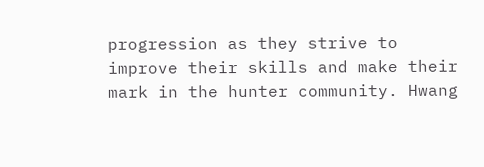progression as they strive to improve their skills and make their mark in the hunter community. Hwang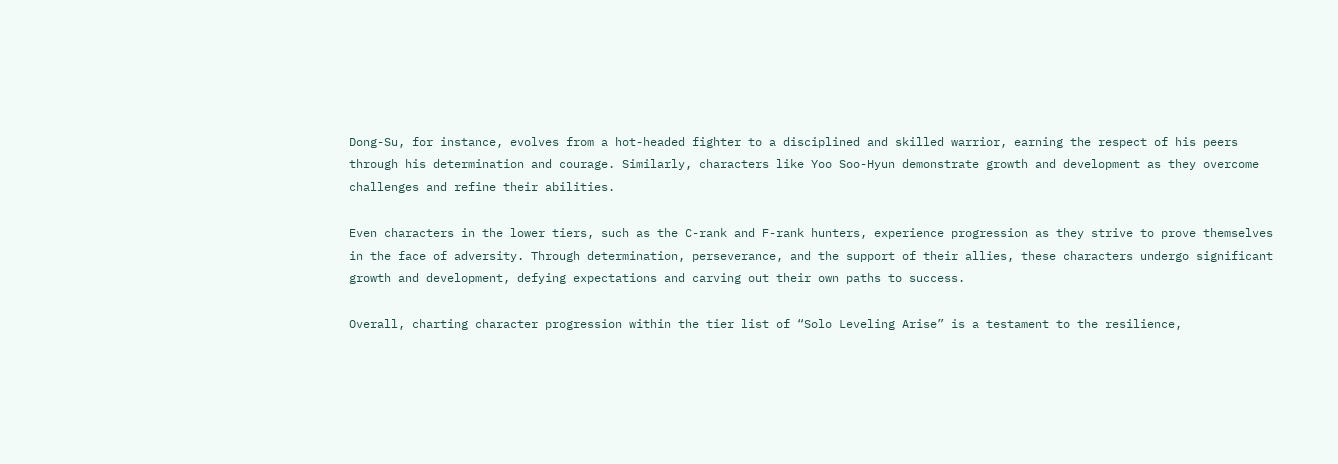Dong-Su, for instance, evolves from a hot-headed fighter to a disciplined and skilled warrior, earning the respect of his peers through his determination and courage. Similarly, characters like Yoo Soo-Hyun demonstrate growth and development as they overcome challenges and refine their abilities.

Even characters in the lower tiers, such as the C-rank and F-rank hunters, experience progression as they strive to prove themselves in the face of adversity. Through determination, perseverance, and the support of their allies, these characters undergo significant growth and development, defying expectations and carving out their own paths to success.

Overall, charting character progression within the tier list of “Solo Leveling Arise” is a testament to the resilience,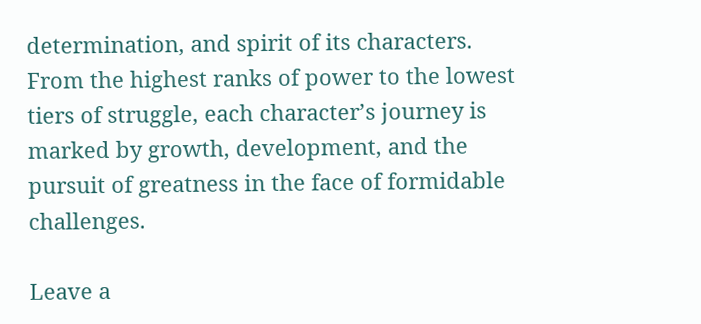determination, and spirit of its characters. From the highest ranks of power to the lowest tiers of struggle, each character’s journey is marked by growth, development, and the pursuit of greatness in the face of formidable challenges.

Leave a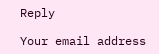Reply

Your email address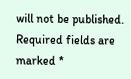will not be published. Required fields are marked *